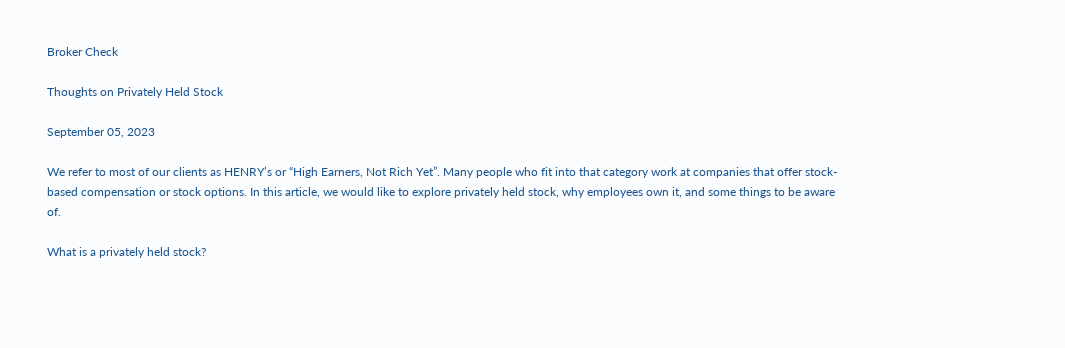Broker Check

Thoughts on Privately Held Stock

September 05, 2023

We refer to most of our clients as HENRY’s or “High Earners, Not Rich Yet”. Many people who fit into that category work at companies that offer stock-based compensation or stock options. In this article, we would like to explore privately held stock, why employees own it, and some things to be aware of.

What is a privately held stock?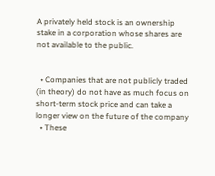A privately held stock is an ownership stake in a corporation whose shares are not available to the public.


  • Companies that are not publicly traded (in theory) do not have as much focus on short-term stock price and can take a longer view on the future of the company
  • These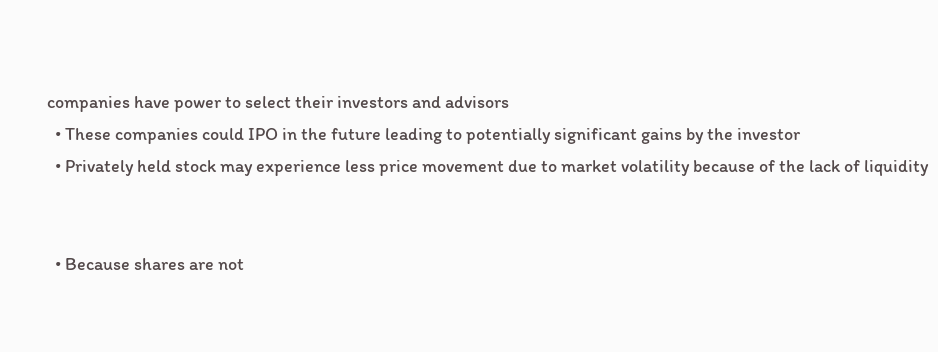companies have power to select their investors and advisors
  • These companies could IPO in the future leading to potentially significant gains by the investor
  • Privately held stock may experience less price movement due to market volatility because of the lack of liquidity


  • Because shares are not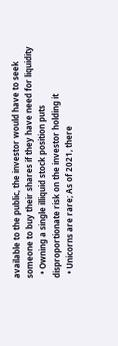available to the public, the investor would have to seek someone to buy their shares if they have need for liquidity
  • Owning a single illiquid stock position puts disproportionate risk on the investor holding it
  • Unicorns are rare; As of 2021, there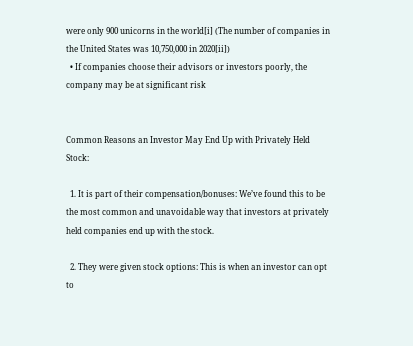were only 900 unicorns in the world[i] (The number of companies in the United States was 10,750,000 in 2020[ii])
  • If companies choose their advisors or investors poorly, the company may be at significant risk


Common Reasons an Investor May End Up with Privately Held Stock:

  1. It is part of their compensation/bonuses: We’ve found this to be the most common and unavoidable way that investors at privately held companies end up with the stock.

  2. They were given stock options: This is when an investor can opt to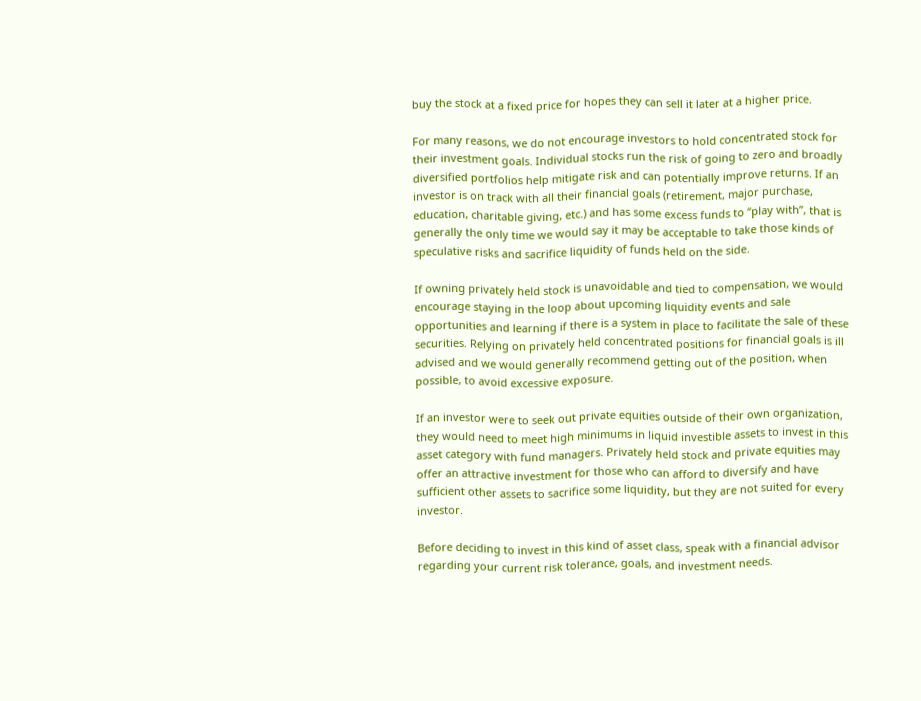buy the stock at a fixed price for hopes they can sell it later at a higher price.

For many reasons, we do not encourage investors to hold concentrated stock for their investment goals. Individual stocks run the risk of going to zero and broadly diversified portfolios help mitigate risk and can potentially improve returns. If an investor is on track with all their financial goals (retirement, major purchase, education, charitable giving, etc.) and has some excess funds to “play with”, that is generally the only time we would say it may be acceptable to take those kinds of speculative risks and sacrifice liquidity of funds held on the side.

If owning privately held stock is unavoidable and tied to compensation, we would encourage staying in the loop about upcoming liquidity events and sale opportunities and learning if there is a system in place to facilitate the sale of these securities. Relying on privately held concentrated positions for financial goals is ill advised and we would generally recommend getting out of the position, when possible, to avoid excessive exposure.

If an investor were to seek out private equities outside of their own organization, they would need to meet high minimums in liquid investible assets to invest in this asset category with fund managers. Privately held stock and private equities may offer an attractive investment for those who can afford to diversify and have sufficient other assets to sacrifice some liquidity, but they are not suited for every investor.

Before deciding to invest in this kind of asset class, speak with a financial advisor regarding your current risk tolerance, goals, and investment needs.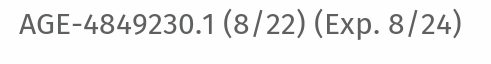AGE-4849230.1 (8/22) (Exp. 8/24)